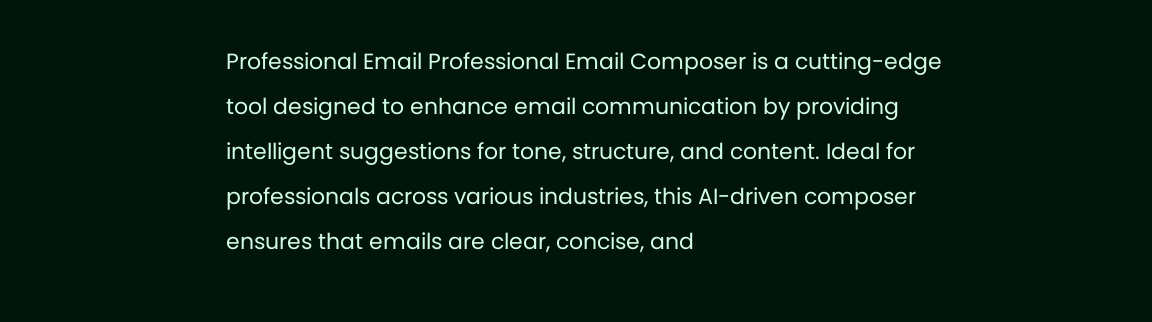Professional Email Professional Email Composer is a cutting-edge tool designed to enhance email communication by providing intelligent suggestions for tone, structure, and content. Ideal for professionals across various industries, this AI-driven composer ensures that emails are clear, concise, and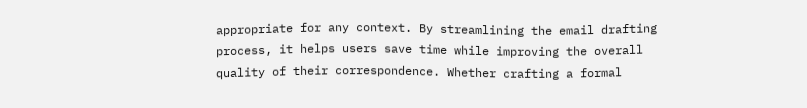appropriate for any context. By streamlining the email drafting process, it helps users save time while improving the overall quality of their correspondence. Whether crafting a formal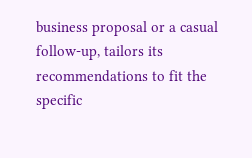business proposal or a casual follow-up, tailors its recommendations to fit the specific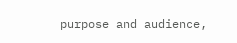purpose and audience,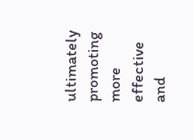ultimately promoting more effective and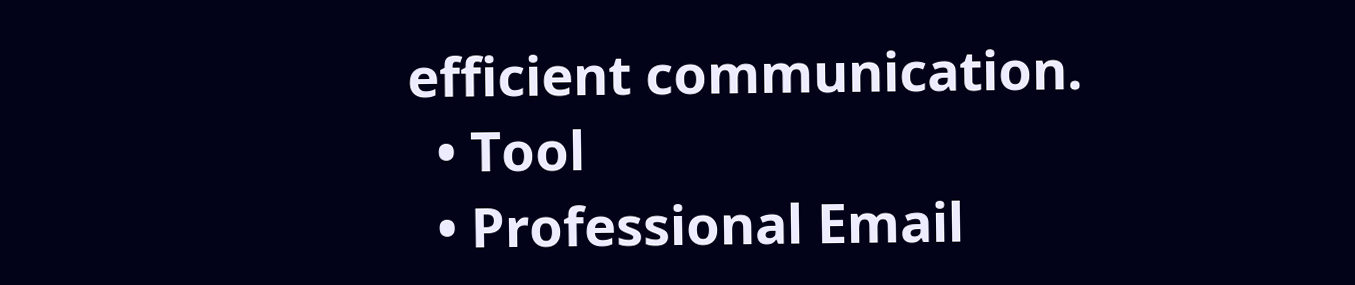efficient communication.
  • Tool
  • Professional Email